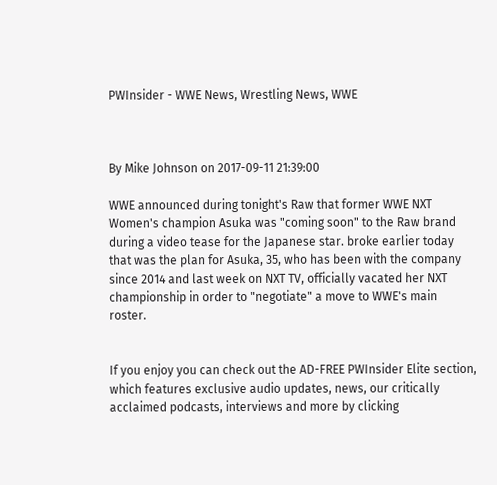PWInsider - WWE News, Wrestling News, WWE



By Mike Johnson on 2017-09-11 21:39:00

WWE announced during tonight's Raw that former WWE NXT Women's champion Asuka was "coming soon" to the Raw brand during a video tease for the Japanese star. broke earlier today that was the plan for Asuka, 35, who has been with the company since 2014 and last week on NXT TV, officially vacated her NXT championship in order to "negotiate" a move to WWE's main roster.


If you enjoy you can check out the AD-FREE PWInsider Elite section, which features exclusive audio updates, news, our critically acclaimed podcasts, interviews and more by clicking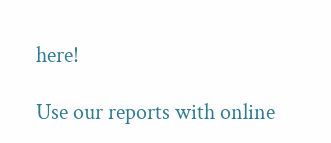here!

Use our reports with online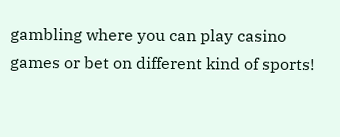gambling where you can play casino games or bet on different kind of sports!